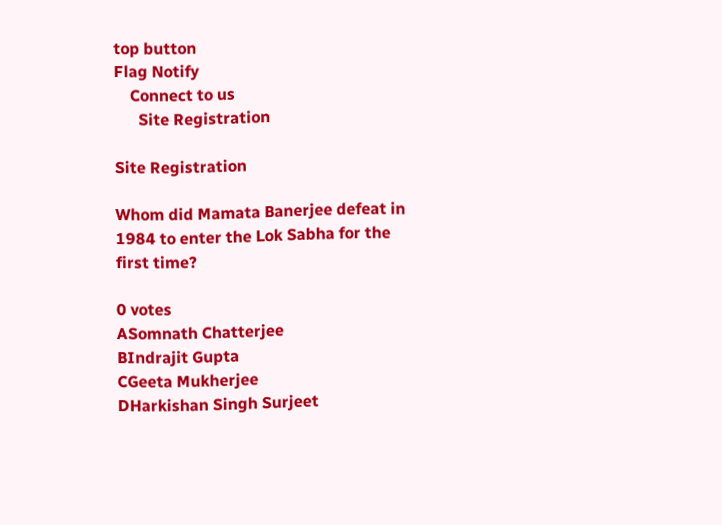top button
Flag Notify
    Connect to us
      Site Registration

Site Registration

Whom did Mamata Banerjee defeat in 1984 to enter the Lok Sabha for the first time?

0 votes
ASomnath Chatterjee
BIndrajit Gupta
CGeeta Mukherjee
DHarkishan Singh Surjeet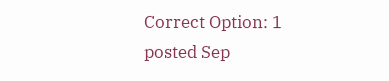Correct Option: 1
posted Sep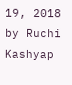19, 2018 by Ruchi Kashyap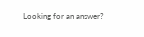Looking for an answer?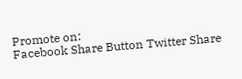Promote on:
Facebook Share Button Twitter Share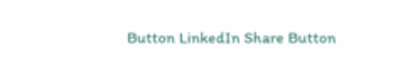Button LinkedIn Share Button